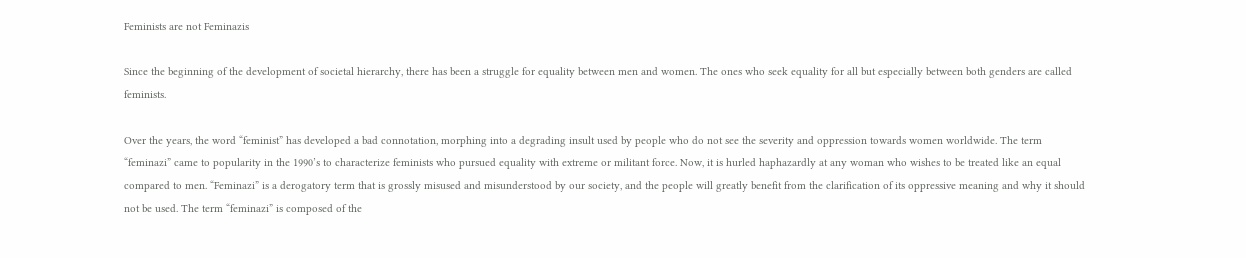Feminists are not Feminazis

Since the beginning of the development of societal hierarchy, there has been a struggle for equality between men and women. The ones who seek equality for all but especially between both genders are called feminists.

Over the years, the word “feminist” has developed a bad connotation, morphing into a degrading insult used by people who do not see the severity and oppression towards women worldwide. The term “feminazi” came to popularity in the 1990’s to characterize feminists who pursued equality with extreme or militant force. Now, it is hurled haphazardly at any woman who wishes to be treated like an equal compared to men. “Feminazi” is a derogatory term that is grossly misused and misunderstood by our society, and the people will greatly benefit from the clarification of its oppressive meaning and why it should not be used. The term “feminazi” is composed of the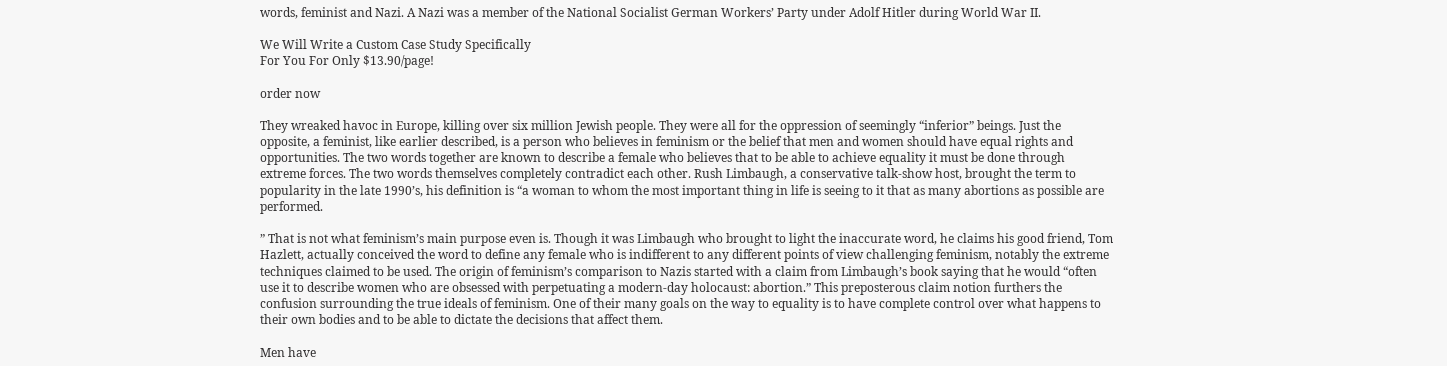words, feminist and Nazi. A Nazi was a member of the National Socialist German Workers’ Party under Adolf Hitler during World War II.

We Will Write a Custom Case Study Specifically
For You For Only $13.90/page!

order now

They wreaked havoc in Europe, killing over six million Jewish people. They were all for the oppression of seemingly “inferior” beings. Just the opposite, a feminist, like earlier described, is a person who believes in feminism or the belief that men and women should have equal rights and opportunities. The two words together are known to describe a female who believes that to be able to achieve equality it must be done through extreme forces. The two words themselves completely contradict each other. Rush Limbaugh, a conservative talk-show host, brought the term to popularity in the late 1990’s, his definition is “a woman to whom the most important thing in life is seeing to it that as many abortions as possible are performed.

” That is not what feminism’s main purpose even is. Though it was Limbaugh who brought to light the inaccurate word, he claims his good friend, Tom Hazlett, actually conceived the word to define any female who is indifferent to any different points of view challenging feminism, notably the extreme techniques claimed to be used. The origin of feminism’s comparison to Nazis started with a claim from Limbaugh’s book saying that he would “often use it to describe women who are obsessed with perpetuating a modern-day holocaust: abortion.” This preposterous claim notion furthers the confusion surrounding the true ideals of feminism. One of their many goals on the way to equality is to have complete control over what happens to their own bodies and to be able to dictate the decisions that affect them.

Men have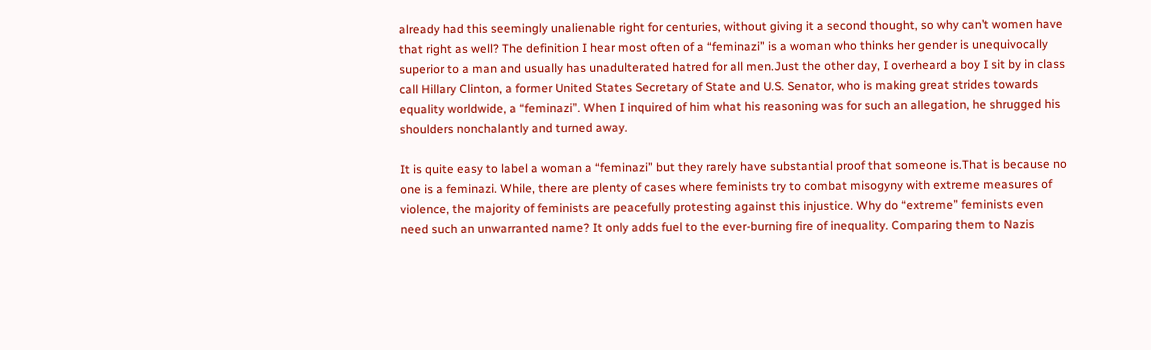already had this seemingly unalienable right for centuries, without giving it a second thought, so why can’t women have that right as well? The definition I hear most often of a “feminazi” is a woman who thinks her gender is unequivocally superior to a man and usually has unadulterated hatred for all men.Just the other day, I overheard a boy I sit by in class call Hillary Clinton, a former United States Secretary of State and U.S. Senator, who is making great strides towards equality worldwide, a “feminazi”. When I inquired of him what his reasoning was for such an allegation, he shrugged his shoulders nonchalantly and turned away.

It is quite easy to label a woman a “feminazi” but they rarely have substantial proof that someone is.That is because no one is a feminazi. While, there are plenty of cases where feminists try to combat misogyny with extreme measures of violence, the majority of feminists are peacefully protesting against this injustice. Why do “extreme” feminists even need such an unwarranted name? It only adds fuel to the ever-burning fire of inequality. Comparing them to Nazis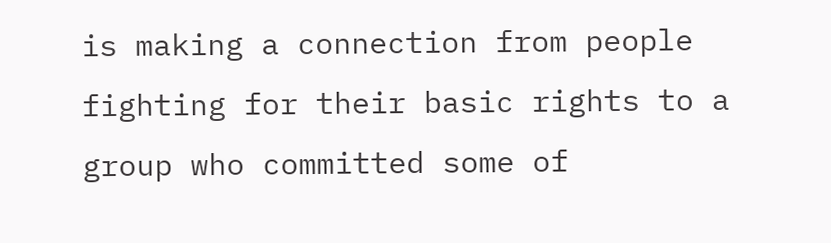is making a connection from people fighting for their basic rights to a group who committed some of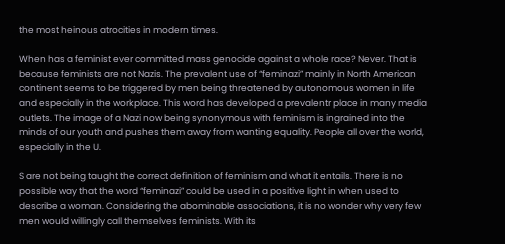the most heinous atrocities in modern times.

When has a feminist ever committed mass genocide against a whole race? Never. That is because feminists are not Nazis. The prevalent use of “feminazi” mainly in North American continent seems to be triggered by men being threatened by autonomous women in life and especially in the workplace. This word has developed a prevalentr place in many media outlets. The image of a Nazi now being synonymous with feminism is ingrained into the minds of our youth and pushes them away from wanting equality. People all over the world, especially in the U.

S are not being taught the correct definition of feminism and what it entails. There is no possible way that the word “feminazi” could be used in a positive light in when used to describe a woman. Considering the abominable associations, it is no wonder why very few men would willingly call themselves feminists. With its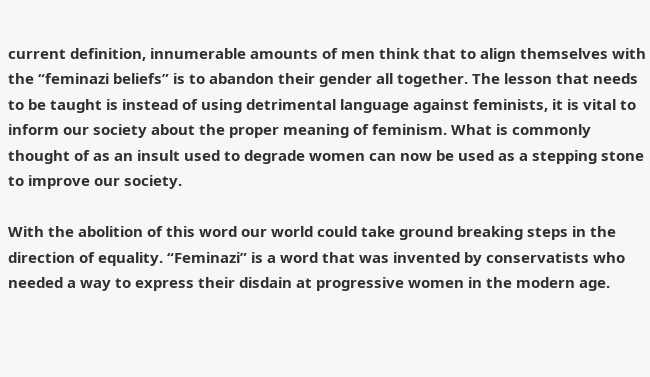current definition, innumerable amounts of men think that to align themselves with the “feminazi beliefs” is to abandon their gender all together. The lesson that needs to be taught is instead of using detrimental language against feminists, it is vital to inform our society about the proper meaning of feminism. What is commonly thought of as an insult used to degrade women can now be used as a stepping stone to improve our society.

With the abolition of this word our world could take ground breaking steps in the direction of equality. “Feminazi” is a word that was invented by conservatists who needed a way to express their disdain at progressive women in the modern age.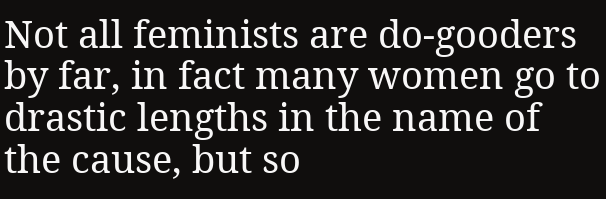Not all feminists are do-gooders by far, in fact many women go to drastic lengths in the name of the cause, but so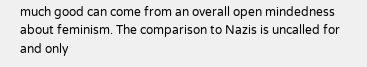much good can come from an overall open mindedness about feminism. The comparison to Nazis is uncalled for and only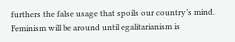furthers the false usage that spoils our country’s mind. Feminism will be around until egalitarianism is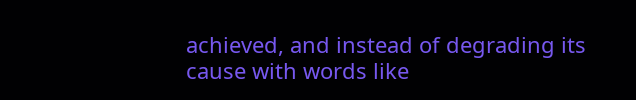achieved, and instead of degrading its cause with words like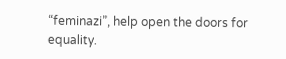“feminazi”, help open the doors for equality.